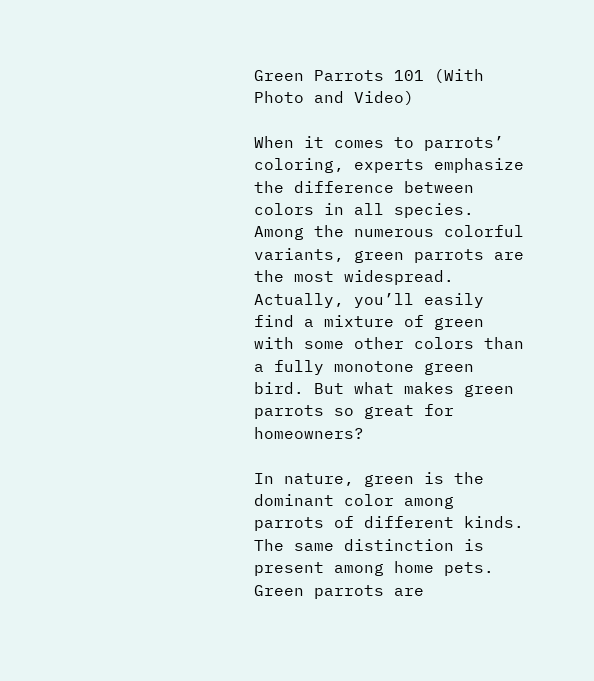Green Parrots 101 (With Photo and Video)

When it comes to parrots’ coloring, experts emphasize the difference between colors in all species. Among the numerous colorful variants, green parrots are the most widespread. Actually, you’ll easily find a mixture of green with some other colors than a fully monotone green bird. But what makes green parrots so great for homeowners?

In nature, green is the dominant color among parrots of different kinds. The same distinction is present among home pets. Green parrots are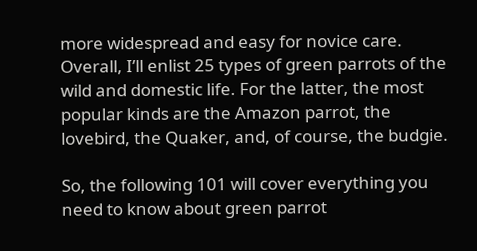more widespread and easy for novice care. Overall, I’ll enlist 25 types of green parrots of the wild and domestic life. For the latter, the most popular kinds are the Amazon parrot, the lovebird, the Quaker, and, of course, the budgie.

So, the following 101 will cover everything you need to know about green parrot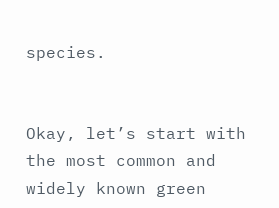species.


Okay, let’s start with the most common and widely known green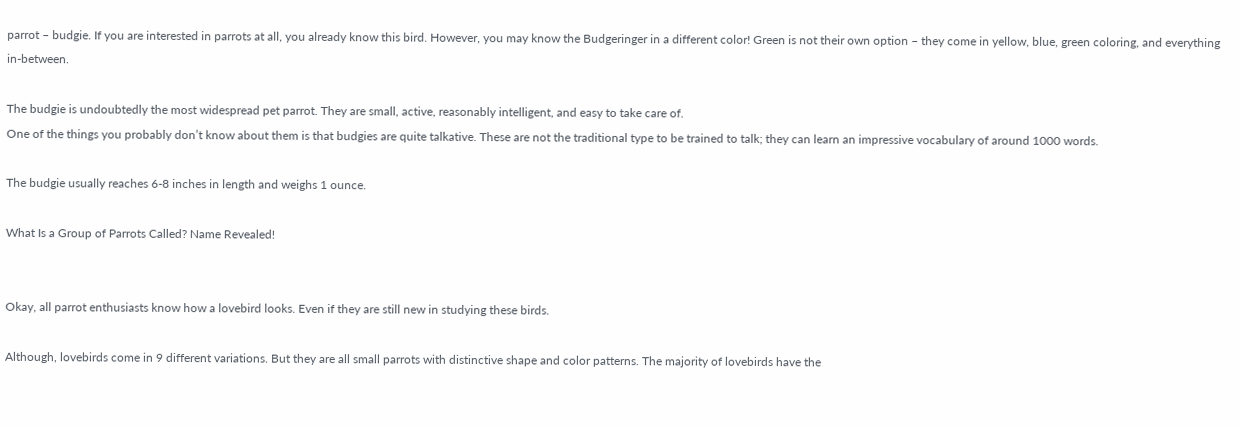parrot – budgie. If you are interested in parrots at all, you already know this bird. However, you may know the Budgeringer in a different color! Green is not their own option – they come in yellow, blue, green coloring, and everything in-between.

The budgie is undoubtedly the most widespread pet parrot. They are small, active, reasonably intelligent, and easy to take care of.
One of the things you probably don’t know about them is that budgies are quite talkative. These are not the traditional type to be trained to talk; they can learn an impressive vocabulary of around 1000 words.

The budgie usually reaches 6-8 inches in length and weighs 1 ounce.

What Is a Group of Parrots Called? Name Revealed!


Okay, all parrot enthusiasts know how a lovebird looks. Even if they are still new in studying these birds.

Although, lovebirds come in 9 different variations. But they are all small parrots with distinctive shape and color patterns. The majority of lovebirds have the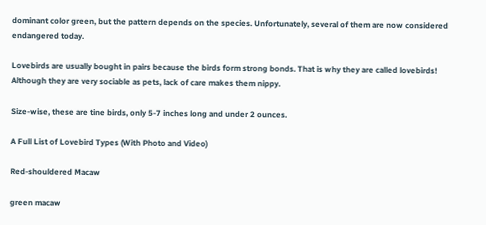dominant color green, but the pattern depends on the species. Unfortunately, several of them are now considered endangered today.

Lovebirds are usually bought in pairs because the birds form strong bonds. That is why they are called lovebirds!
Although they are very sociable as pets, lack of care makes them nippy.

Size-wise, these are tine birds, only 5-7 inches long and under 2 ounces.

A Full List of Lovebird Types (With Photo and Video)

Red-shouldered Macaw

green macaw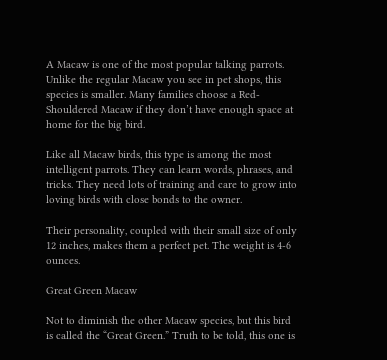A Macaw is one of the most popular talking parrots. Unlike the regular Macaw you see in pet shops, this species is smaller. Many families choose a Red-Shouldered Macaw if they don’t have enough space at home for the big bird.

Like all Macaw birds, this type is among the most intelligent parrots. They can learn words, phrases, and tricks. They need lots of training and care to grow into loving birds with close bonds to the owner.

Their personality, coupled with their small size of only 12 inches, makes them a perfect pet. The weight is 4-6 ounces.

Great Green Macaw

Not to diminish the other Macaw species, but this bird is called the “Great Green.” Truth to be told, this one is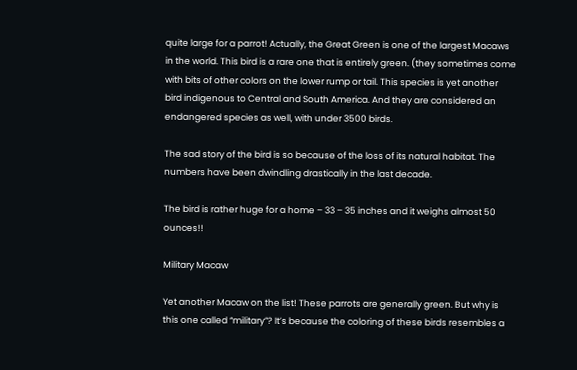quite large for a parrot! Actually, the Great Green is one of the largest Macaws in the world. This bird is a rare one that is entirely green. (they sometimes come with bits of other colors on the lower rump or tail. This species is yet another bird indigenous to Central and South America. And they are considered an endangered species as well, with under 3500 birds.

The sad story of the bird is so because of the loss of its natural habitat. The numbers have been dwindling drastically in the last decade.

The bird is rather huge for a home – 33 – 35 inches and it weighs almost 50 ounces!!

Military Macaw

Yet another Macaw on the list! These parrots are generally green. But why is this one called “military”? It’s because the coloring of these birds resembles a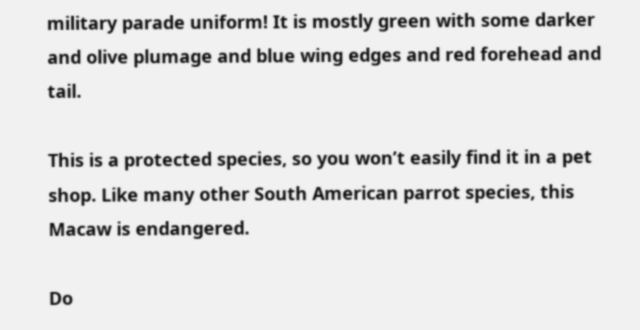military parade uniform! It is mostly green with some darker and olive plumage and blue wing edges and red forehead and tail.

This is a protected species, so you won’t easily find it in a pet shop. Like many other South American parrot species, this Macaw is endangered.

Do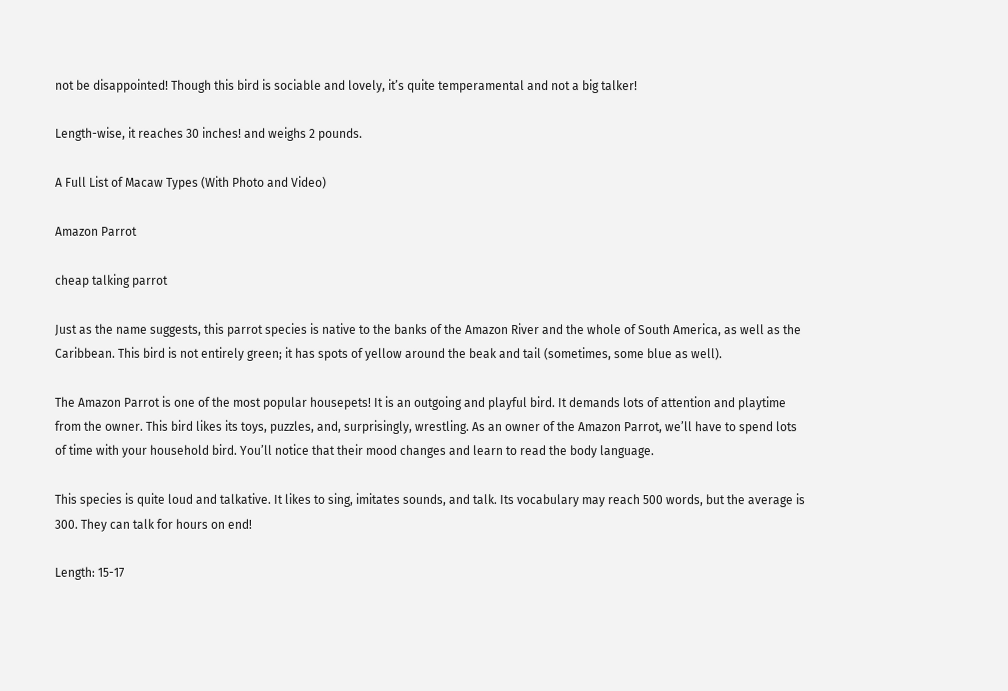not be disappointed! Though this bird is sociable and lovely, it’s quite temperamental and not a big talker!

Length-wise, it reaches 30 inches! and weighs 2 pounds.

A Full List of Macaw Types (With Photo and Video)

Amazon Parrot

cheap talking parrot

Just as the name suggests, this parrot species is native to the banks of the Amazon River and the whole of South America, as well as the Caribbean. This bird is not entirely green; it has spots of yellow around the beak and tail (sometimes, some blue as well).

The Amazon Parrot is one of the most popular housepets! It is an outgoing and playful bird. It demands lots of attention and playtime from the owner. This bird likes its toys, puzzles, and, surprisingly, wrestling. As an owner of the Amazon Parrot, we’ll have to spend lots of time with your household bird. You’ll notice that their mood changes and learn to read the body language.

This species is quite loud and talkative. It likes to sing, imitates sounds, and talk. Its vocabulary may reach 500 words, but the average is 300. They can talk for hours on end!

Length: 15-17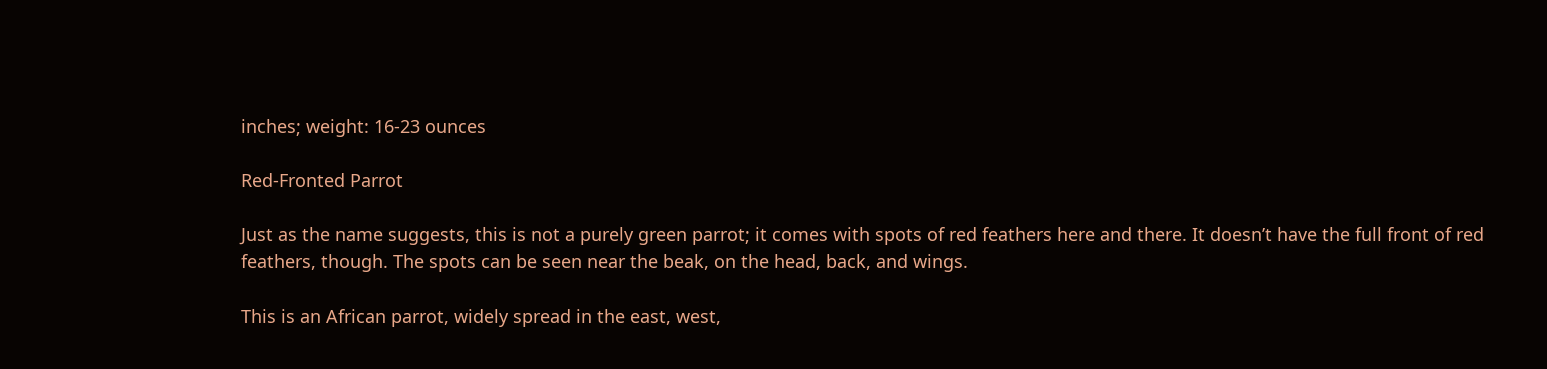inches; weight: 16-23 ounces

Red-Fronted Parrot

Just as the name suggests, this is not a purely green parrot; it comes with spots of red feathers here and there. It doesn’t have the full front of red feathers, though. The spots can be seen near the beak, on the head, back, and wings.

This is an African parrot, widely spread in the east, west,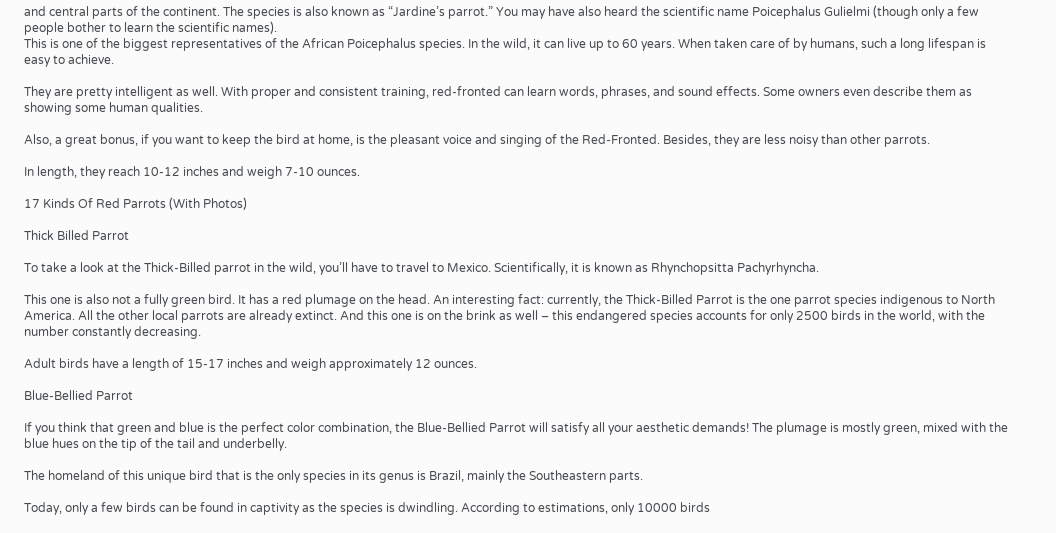and central parts of the continent. The species is also known as “Jardine’s parrot.” You may have also heard the scientific name Poicephalus Gulielmi (though only a few people bother to learn the scientific names).
This is one of the biggest representatives of the African Poicephalus species. In the wild, it can live up to 60 years. When taken care of by humans, such a long lifespan is easy to achieve.

They are pretty intelligent as well. With proper and consistent training, red-fronted can learn words, phrases, and sound effects. Some owners even describe them as showing some human qualities.

Also, a great bonus, if you want to keep the bird at home, is the pleasant voice and singing of the Red-Fronted. Besides, they are less noisy than other parrots.

In length, they reach 10-12 inches and weigh 7-10 ounces.

17 Kinds Of Red Parrots (With Photos)

Thick Billed Parrot

To take a look at the Thick-Billed parrot in the wild, you’ll have to travel to Mexico. Scientifically, it is known as Rhynchopsitta Pachyrhyncha.

This one is also not a fully green bird. It has a red plumage on the head. An interesting fact: currently, the Thick-Billed Parrot is the one parrot species indigenous to North America. All the other local parrots are already extinct. And this one is on the brink as well – this endangered species accounts for only 2500 birds in the world, with the number constantly decreasing.

Adult birds have a length of 15-17 inches and weigh approximately 12 ounces.

Blue-Bellied Parrot

If you think that green and blue is the perfect color combination, the Blue-Bellied Parrot will satisfy all your aesthetic demands! The plumage is mostly green, mixed with the blue hues on the tip of the tail and underbelly.

The homeland of this unique bird that is the only species in its genus is Brazil, mainly the Southeastern parts.

Today, only a few birds can be found in captivity as the species is dwindling. According to estimations, only 10000 birds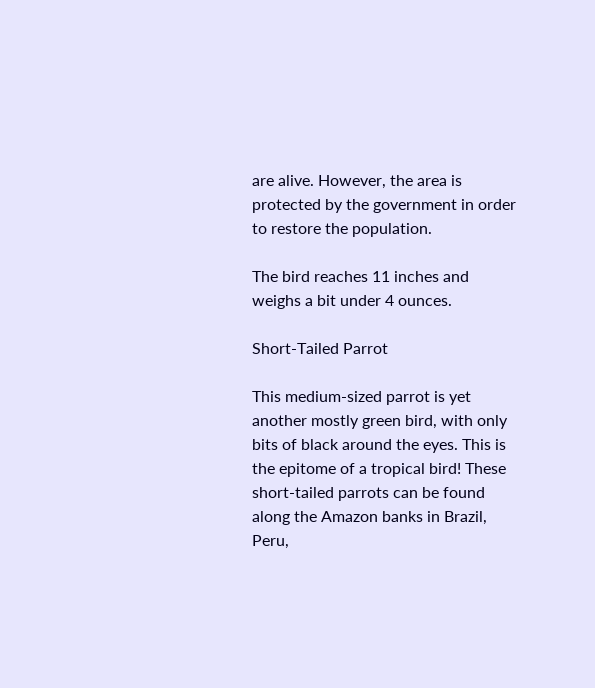are alive. However, the area is protected by the government in order to restore the population.

The bird reaches 11 inches and weighs a bit under 4 ounces.

Short-Tailed Parrot

This medium-sized parrot is yet another mostly green bird, with only bits of black around the eyes. This is the epitome of a tropical bird! These short-tailed parrots can be found along the Amazon banks in Brazil, Peru,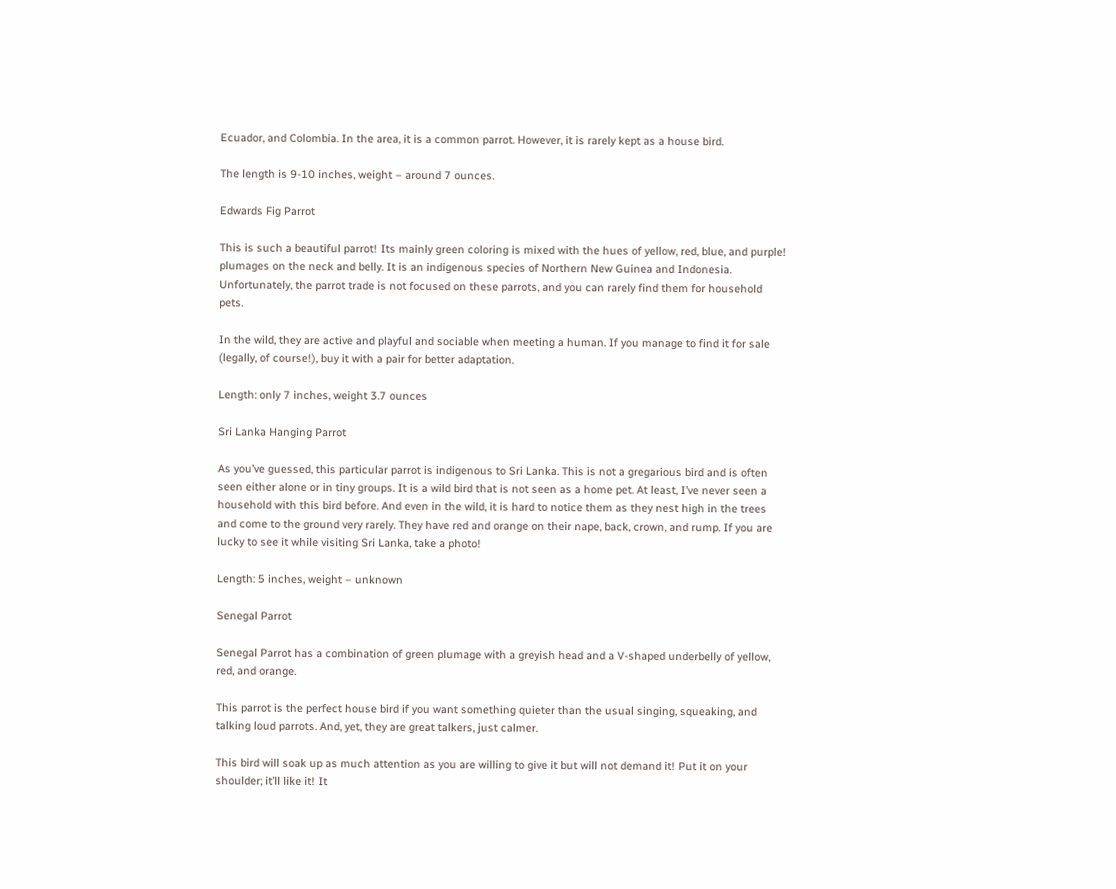Ecuador, and Colombia. In the area, it is a common parrot. However, it is rarely kept as a house bird.

The length is 9-10 inches, weight – around 7 ounces.

Edwards Fig Parrot

This is such a beautiful parrot! Its mainly green coloring is mixed with the hues of yellow, red, blue, and purple! plumages on the neck and belly. It is an indigenous species of Northern New Guinea and Indonesia. Unfortunately, the parrot trade is not focused on these parrots, and you can rarely find them for household pets.

In the wild, they are active and playful and sociable when meeting a human. If you manage to find it for sale (legally, of course!), buy it with a pair for better adaptation.

Length: only 7 inches, weight 3.7 ounces

Sri Lanka Hanging Parrot

As you’ve guessed, this particular parrot is indigenous to Sri Lanka. This is not a gregarious bird and is often seen either alone or in tiny groups. It is a wild bird that is not seen as a home pet. At least, I’ve never seen a household with this bird before. And even in the wild, it is hard to notice them as they nest high in the trees and come to the ground very rarely. They have red and orange on their nape, back, crown, and rump. If you are lucky to see it while visiting Sri Lanka, take a photo!

Length: 5 inches, weight – unknown

Senegal Parrot

Senegal Parrot has a combination of green plumage with a greyish head and a V-shaped underbelly of yellow, red, and orange.

This parrot is the perfect house bird if you want something quieter than the usual singing, squeaking, and talking loud parrots. And, yet, they are great talkers, just calmer.

This bird will soak up as much attention as you are willing to give it but will not demand it! Put it on your shoulder; it’ll like it! It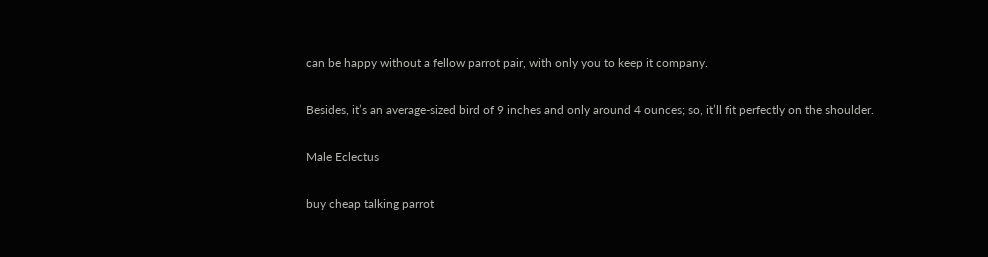can be happy without a fellow parrot pair, with only you to keep it company.

Besides, it’s an average-sized bird of 9 inches and only around 4 ounces; so, it’ll fit perfectly on the shoulder.

Male Eclectus

buy cheap talking parrot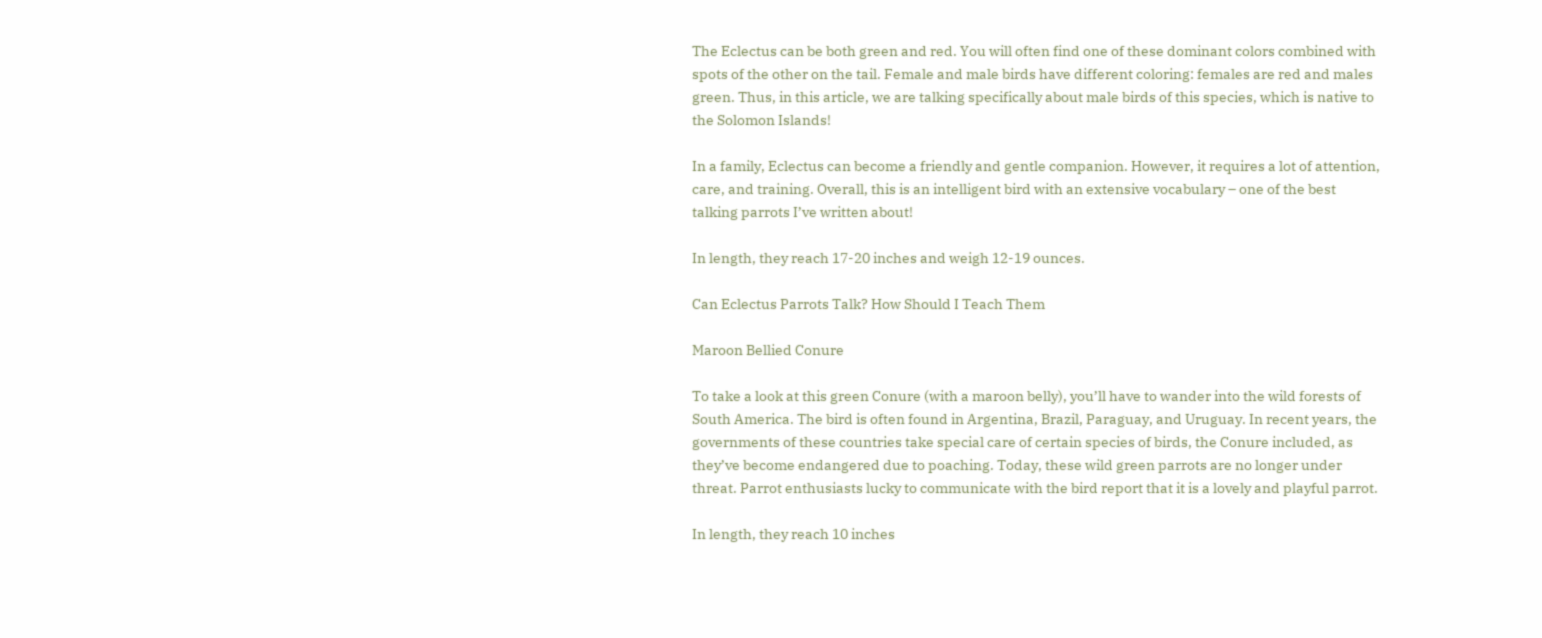The Eclectus can be both green and red. You will often find one of these dominant colors combined with spots of the other on the tail. Female and male birds have different coloring: females are red and males green. Thus, in this article, we are talking specifically about male birds of this species, which is native to the Solomon Islands!

In a family, Eclectus can become a friendly and gentle companion. However, it requires a lot of attention, care, and training. Overall, this is an intelligent bird with an extensive vocabulary – one of the best talking parrots I’ve written about!

In length, they reach 17-20 inches and weigh 12-19 ounces.

Can Eclectus Parrots Talk? How Should I Teach Them

Maroon Bellied Conure

To take a look at this green Conure (with a maroon belly), you’ll have to wander into the wild forests of South America. The bird is often found in Argentina, Brazil, Paraguay, and Uruguay. In recent years, the governments of these countries take special care of certain species of birds, the Conure included, as they’ve become endangered due to poaching. Today, these wild green parrots are no longer under threat. Parrot enthusiasts lucky to communicate with the bird report that it is a lovely and playful parrot.

In length, they reach 10 inches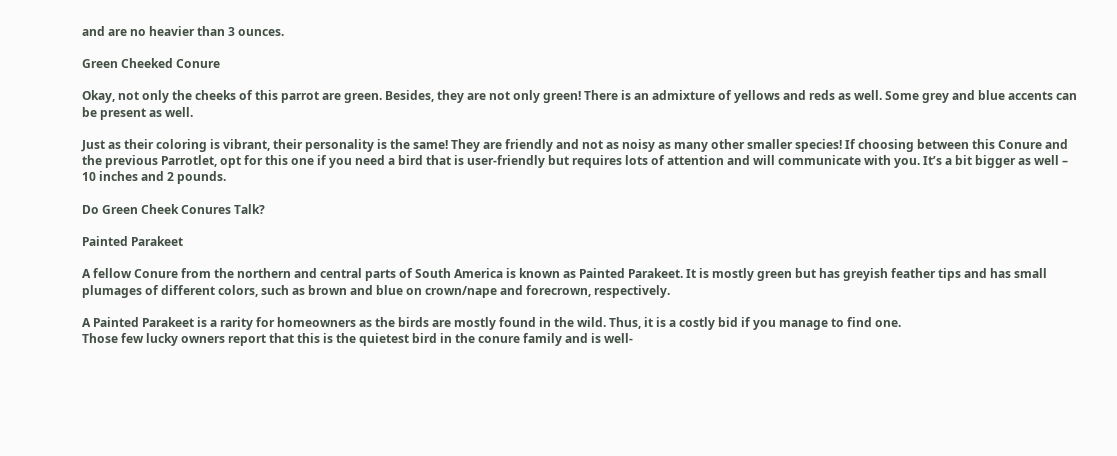and are no heavier than 3 ounces.

Green Cheeked Conure

Okay, not only the cheeks of this parrot are green. Besides, they are not only green! There is an admixture of yellows and reds as well. Some grey and blue accents can be present as well.

Just as their coloring is vibrant, their personality is the same! They are friendly and not as noisy as many other smaller species! If choosing between this Conure and the previous Parrotlet, opt for this one if you need a bird that is user-friendly but requires lots of attention and will communicate with you. It’s a bit bigger as well – 10 inches and 2 pounds.

Do Green Cheek Conures Talk?

Painted Parakeet

A fellow Conure from the northern and central parts of South America is known as Painted Parakeet. It is mostly green but has greyish feather tips and has small plumages of different colors, such as brown and blue on crown/nape and forecrown, respectively.

A Painted Parakeet is a rarity for homeowners as the birds are mostly found in the wild. Thus, it is a costly bid if you manage to find one.
Those few lucky owners report that this is the quietest bird in the conure family and is well-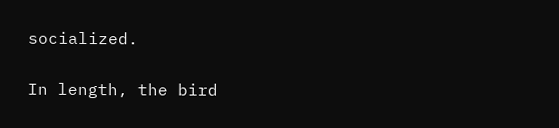socialized.

In length, the bird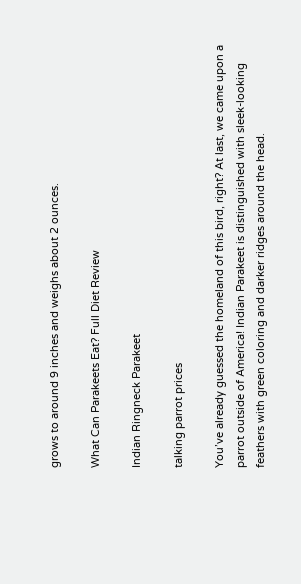grows to around 9 inches and weighs about 2 ounces.

What Can Parakeets Eat? Full Diet Review

Indian Ringneck Parakeet

talking parrot prices

You’ve already guessed the homeland of this bird, right? At last, we came upon a parrot outside of America! Indian Parakeet is distinguished with sleek-looking feathers with green coloring and darker ridges around the head.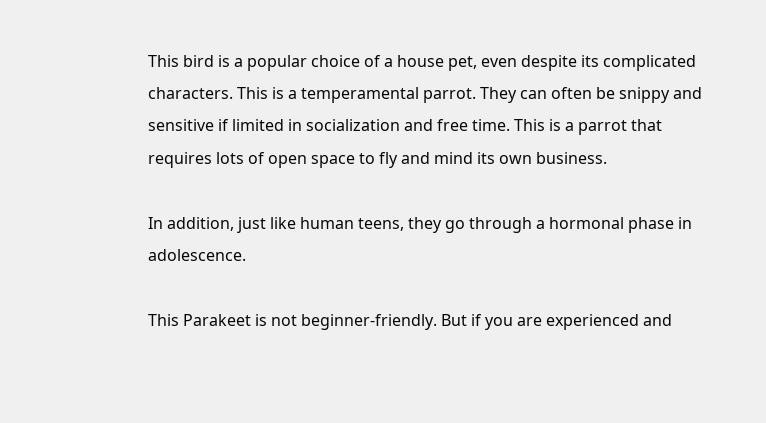This bird is a popular choice of a house pet, even despite its complicated characters. This is a temperamental parrot. They can often be snippy and sensitive if limited in socialization and free time. This is a parrot that requires lots of open space to fly and mind its own business.

In addition, just like human teens, they go through a hormonal phase in adolescence.

This Parakeet is not beginner-friendly. But if you are experienced and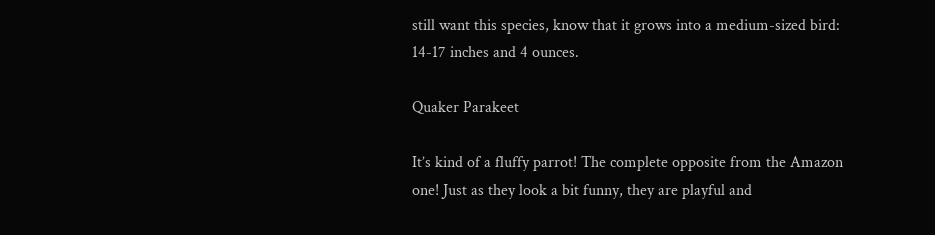still want this species, know that it grows into a medium-sized bird: 14-17 inches and 4 ounces.

Quaker Parakeet

It’s kind of a fluffy parrot! The complete opposite from the Amazon one! Just as they look a bit funny, they are playful and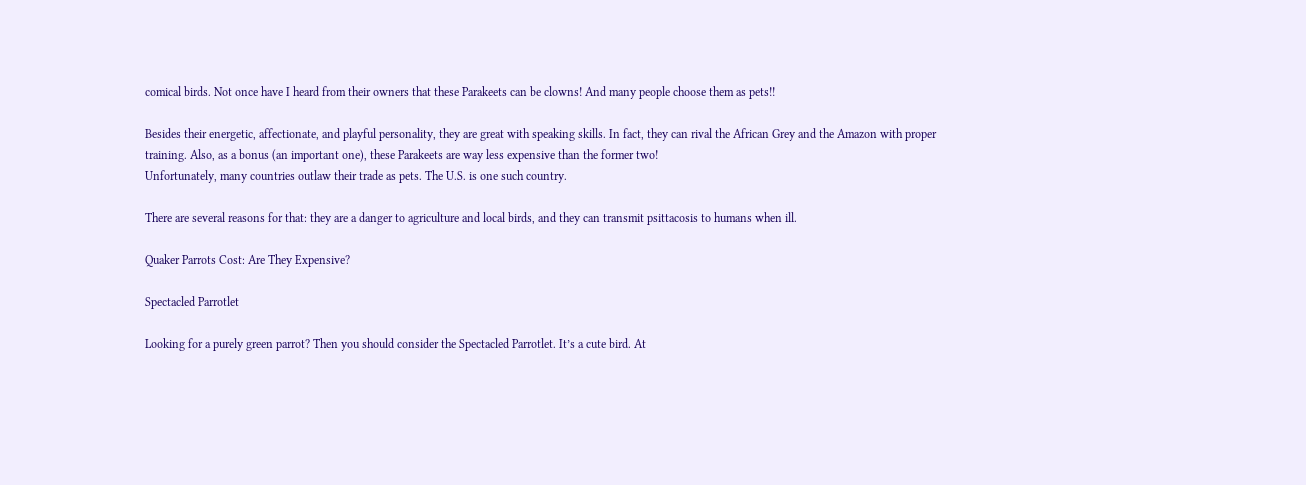comical birds. Not once have I heard from their owners that these Parakeets can be clowns! And many people choose them as pets!!

Besides their energetic, affectionate, and playful personality, they are great with speaking skills. In fact, they can rival the African Grey and the Amazon with proper training. Also, as a bonus (an important one), these Parakeets are way less expensive than the former two!
Unfortunately, many countries outlaw their trade as pets. The U.S. is one such country.

There are several reasons for that: they are a danger to agriculture and local birds, and they can transmit psittacosis to humans when ill.

Quaker Parrots Cost: Are They Expensive?

Spectacled Parrotlet

Looking for a purely green parrot? Then you should consider the Spectacled Parrotlet. It’s a cute bird. At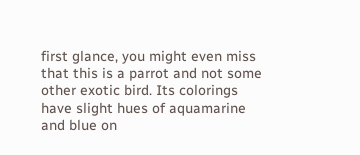first glance, you might even miss that this is a parrot and not some other exotic bird. Its colorings have slight hues of aquamarine and blue on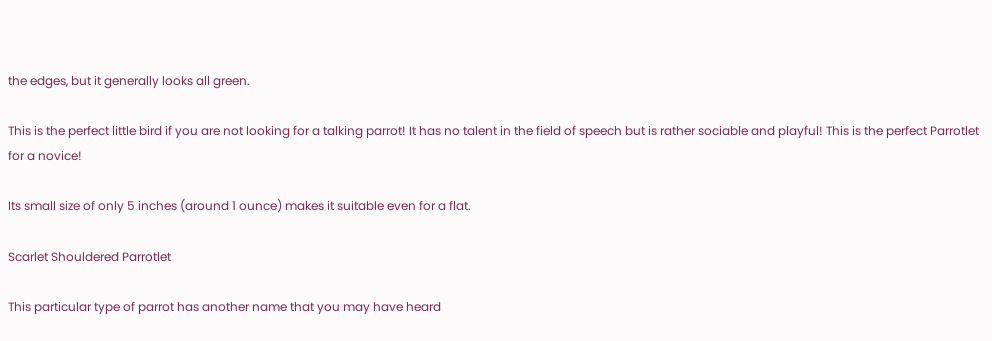the edges, but it generally looks all green.

This is the perfect little bird if you are not looking for a talking parrot! It has no talent in the field of speech but is rather sociable and playful! This is the perfect Parrotlet for a novice!

Its small size of only 5 inches (around 1 ounce) makes it suitable even for a flat.

Scarlet Shouldered Parrotlet

This particular type of parrot has another name that you may have heard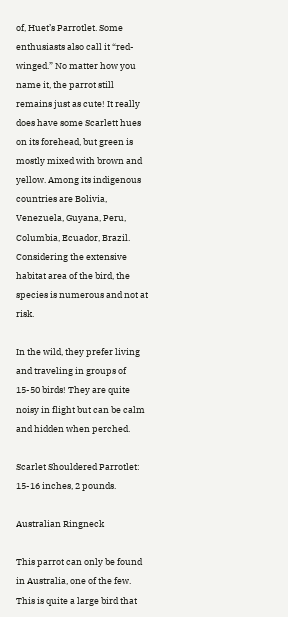of, Huet’s Parrotlet. Some enthusiasts also call it “red-winged.” No matter how you name it, the parrot still remains just as cute! It really does have some Scarlett hues on its forehead, but green is mostly mixed with brown and yellow. Among its indigenous countries are Bolivia, Venezuela, Guyana, Peru, Columbia, Ecuador, Brazil. Considering the extensive habitat area of the bird, the species is numerous and not at risk.

In the wild, they prefer living and traveling in groups of 15-50 birds! They are quite noisy in flight but can be calm and hidden when perched.

Scarlet Shouldered Parrotlet: 15-16 inches, 2 pounds.

Australian Ringneck

This parrot can only be found in Australia, one of the few. This is quite a large bird that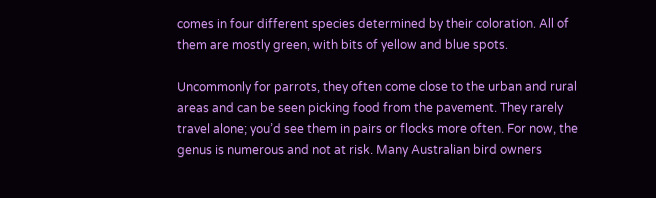comes in four different species determined by their coloration. All of them are mostly green, with bits of yellow and blue spots.

Uncommonly for parrots, they often come close to the urban and rural areas and can be seen picking food from the pavement. They rarely travel alone; you’d see them in pairs or flocks more often. For now, the genus is numerous and not at risk. Many Australian bird owners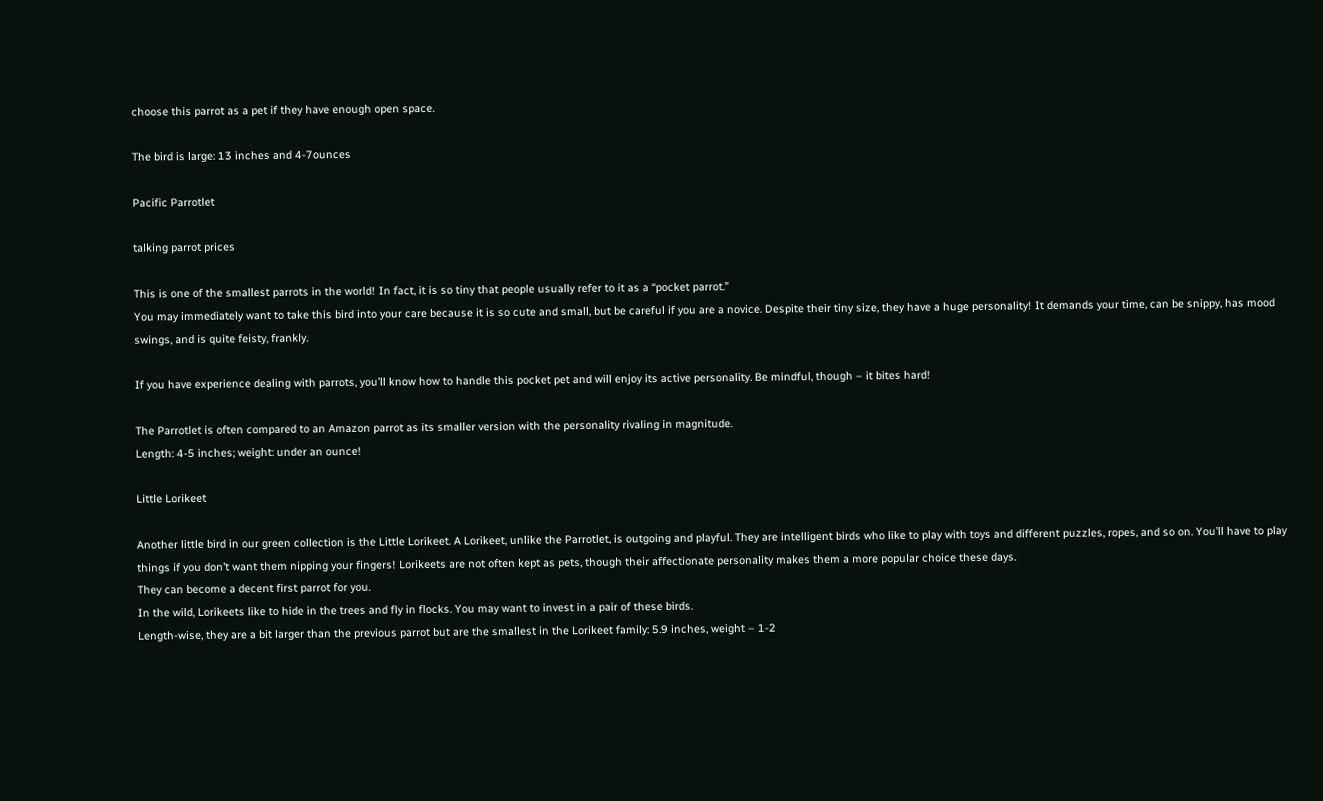choose this parrot as a pet if they have enough open space.

The bird is large: 13 inches and 4-7ounces

Pacific Parrotlet

talking parrot prices

This is one of the smallest parrots in the world! In fact, it is so tiny that people usually refer to it as a “pocket parrot.”
You may immediately want to take this bird into your care because it is so cute and small, but be careful if you are a novice. Despite their tiny size, they have a huge personality! It demands your time, can be snippy, has mood swings, and is quite feisty, frankly.

If you have experience dealing with parrots, you’ll know how to handle this pocket pet and will enjoy its active personality. Be mindful, though – it bites hard!

The Parrotlet is often compared to an Amazon parrot as its smaller version with the personality rivaling in magnitude.
Length: 4-5 inches; weight: under an ounce!

Little Lorikeet

Another little bird in our green collection is the Little Lorikeet. A Lorikeet, unlike the Parrotlet, is outgoing and playful. They are intelligent birds who like to play with toys and different puzzles, ropes, and so on. You’ll have to play things if you don’t want them nipping your fingers! Lorikeets are not often kept as pets, though their affectionate personality makes them a more popular choice these days.
They can become a decent first parrot for you.
In the wild, Lorikeets like to hide in the trees and fly in flocks. You may want to invest in a pair of these birds.
Length-wise, they are a bit larger than the previous parrot but are the smallest in the Lorikeet family: 5.9 inches, weight – 1-2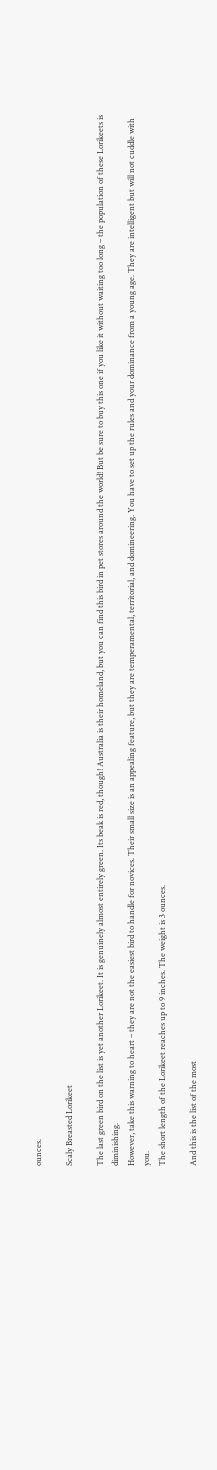ounces.

Scaly Breasted Lorikeet

The last green bird on the list is yet another Lorikeet. It is genuinely almost entirely green. Its beak is red, though! Australia is their homeland, but you can find this bird in pet stores around the world! But be sure to buy this one if you like it without waiting too long – the population of these Lorikeets is diminishing.
However, take this warning to heart – they are not the easiest bird to handle for novices. Their small size is an appealing feature, but they are temperamental, territorial, and domineering. You have to set up the rules and your dominance from a young age. They are intelligent but will not cuddle with you.
The short length of the Lorikeet reaches up to 9 inches. The weight is 3 ounces.

And this is the list of the most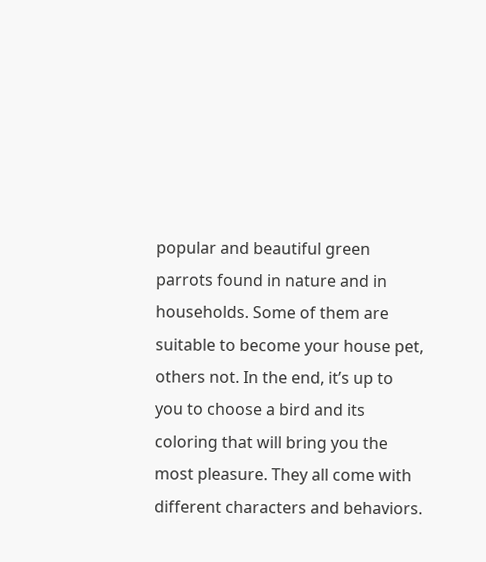popular and beautiful green parrots found in nature and in households. Some of them are suitable to become your house pet, others not. In the end, it’s up to you to choose a bird and its coloring that will bring you the most pleasure. They all come with different characters and behaviors.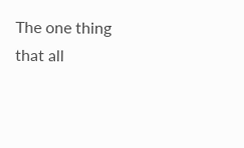The one thing that all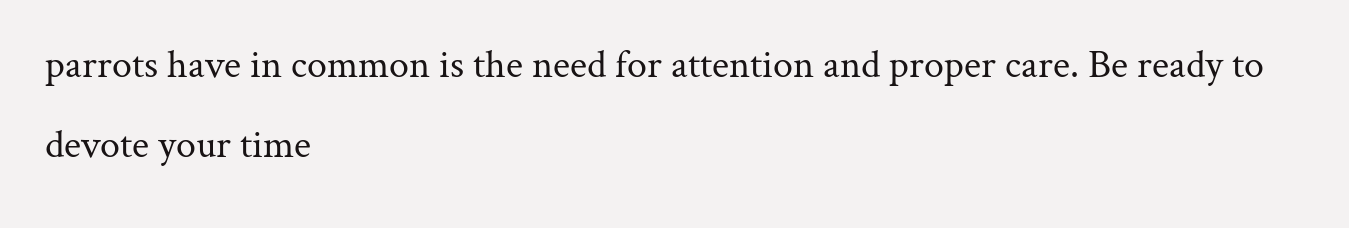parrots have in common is the need for attention and proper care. Be ready to devote your time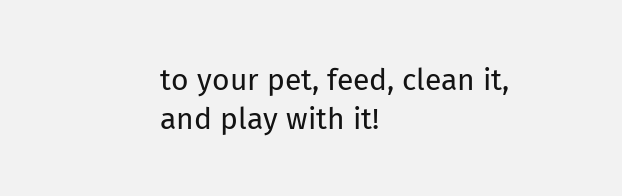to your pet, feed, clean it, and play with it!